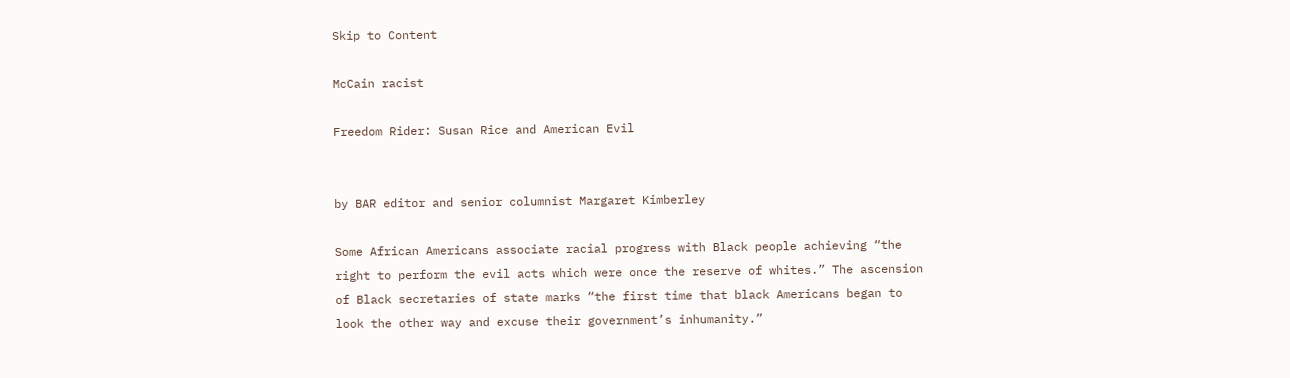Skip to Content

McCain racist

Freedom Rider: Susan Rice and American Evil


by BAR editor and senior columnist Margaret Kimberley

Some African Americans associate racial progress with Black people achieving “the right to perform the evil acts which were once the reserve of whites.” The ascension of Black secretaries of state marks “the first time that black Americans began to look the other way and excuse their government’s inhumanity.”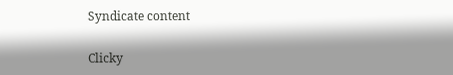Syndicate content

Clicky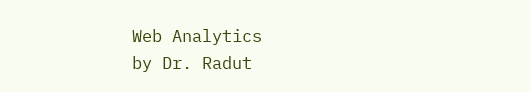Web Analytics
by Dr. Radut